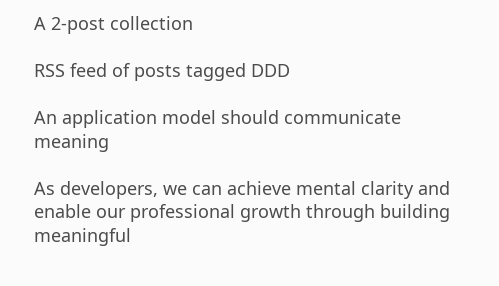A 2-post collection

RSS feed of posts tagged DDD

An application model should communicate meaning

As developers, we can achieve mental clarity and enable our professional growth through building meaningful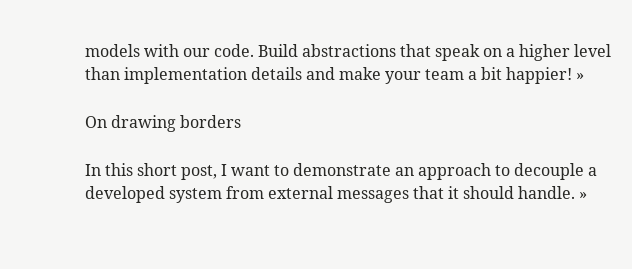models with our code. Build abstractions that speak on a higher level than implementation details and make your team a bit happier! »

On drawing borders

In this short post, I want to demonstrate an approach to decouple a developed system from external messages that it should handle. »